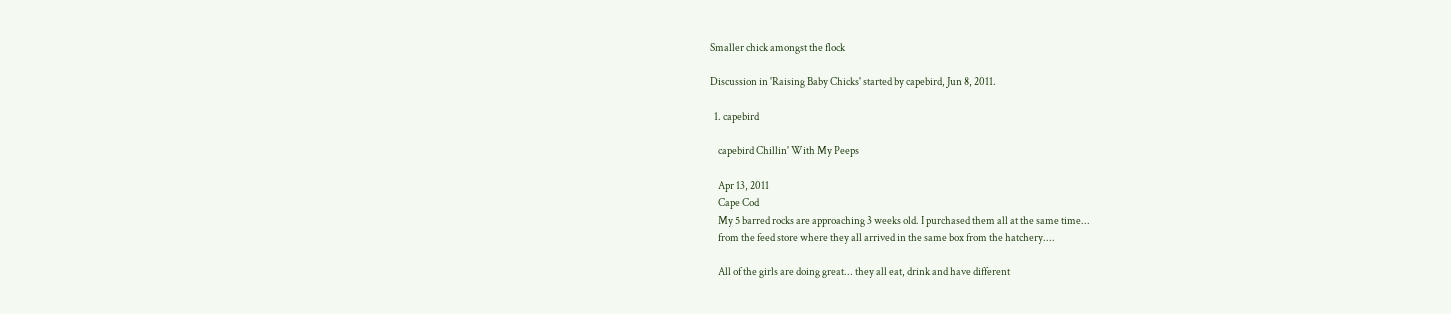Smaller chick amongst the flock

Discussion in 'Raising Baby Chicks' started by capebird, Jun 8, 2011.

  1. capebird

    capebird Chillin' With My Peeps

    Apr 13, 2011
    Cape Cod
    My 5 barred rocks are approaching 3 weeks old. I purchased them all at the same time...
    from the feed store where they all arrived in the same box from the hatchery....

    All of the girls are doing great... they all eat, drink and have different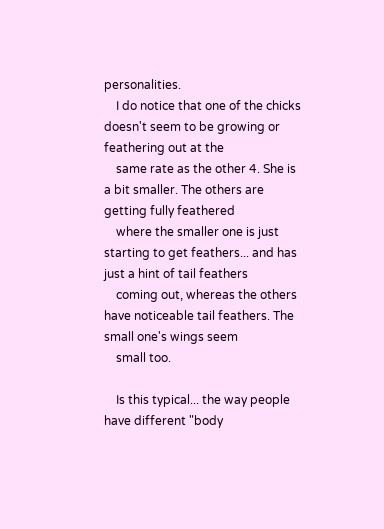personalities.
    I do notice that one of the chicks doesn't seem to be growing or feathering out at the
    same rate as the other 4. She is a bit smaller. The others are getting fully feathered
    where the smaller one is just starting to get feathers... and has just a hint of tail feathers
    coming out, whereas the others have noticeable tail feathers. The small one's wings seem
    small too.

    Is this typical... the way people have different "body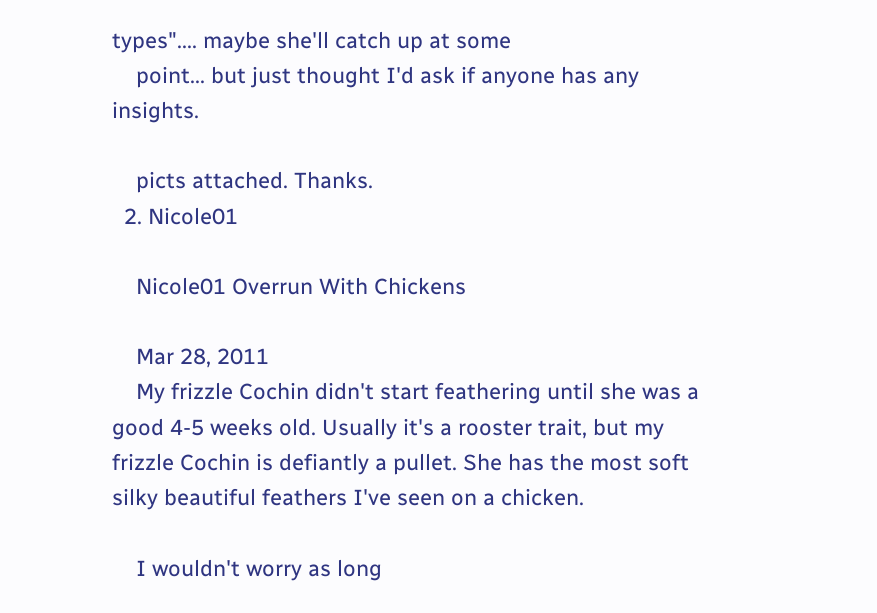types".... maybe she'll catch up at some
    point... but just thought I'd ask if anyone has any insights.

    picts attached. Thanks.
  2. Nicole01

    Nicole01 Overrun With Chickens

    Mar 28, 2011
    My frizzle Cochin didn't start feathering until she was a good 4-5 weeks old. Usually it's a rooster trait, but my frizzle Cochin is defiantly a pullet. She has the most soft silky beautiful feathers I've seen on a chicken.

    I wouldn't worry as long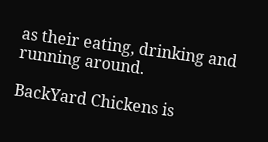as their eating, drinking and running around.

BackYard Chickens is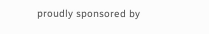proudly sponsored by